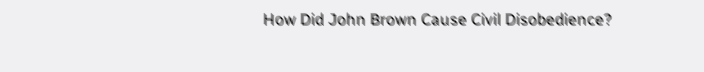How Did John Brown Cause Civil Disobedience?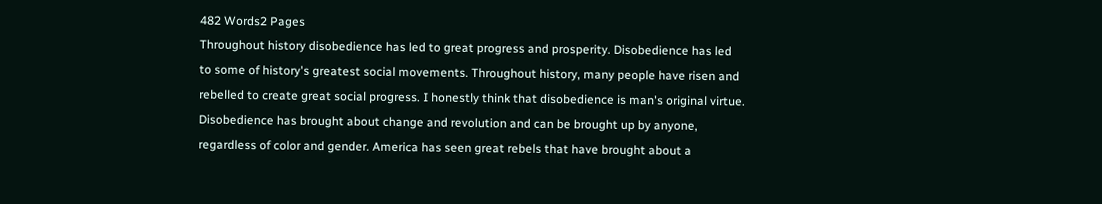482 Words2 Pages
Throughout history disobedience has led to great progress and prosperity. Disobedience has led to some of history's greatest social movements. Throughout history, many people have risen and rebelled to create great social progress. I honestly think that disobedience is man's original virtue. Disobedience has brought about change and revolution and can be brought up by anyone, regardless of color and gender. America has seen great rebels that have brought about a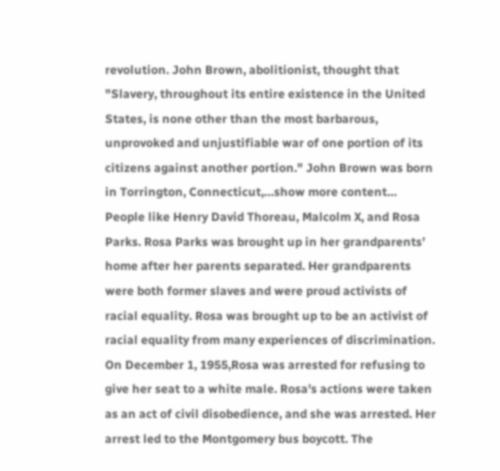revolution. John Brown, abolitionist, thought that "Slavery, throughout its entire existence in the United States, is none other than the most barbarous, unprovoked and unjustifiable war of one portion of its citizens against another portion." John Brown was born in Torrington, Connecticut,…show more content…
People like Henry David Thoreau, Malcolm X, and Rosa Parks. Rosa Parks was brought up in her grandparents’ home after her parents separated. Her grandparents were both former slaves and were proud activists of racial equality. Rosa was brought up to be an activist of racial equality from many experiences of discrimination. On December 1, 1955,Rosa was arrested for refusing to give her seat to a white male. Rosa's actions were taken as an act of civil disobedience, and she was arrested. Her arrest led to the Montgomery bus boycott. The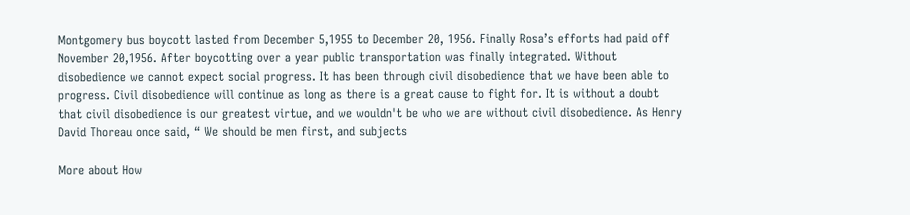Montgomery bus boycott lasted from December 5,1955 to December 20, 1956. Finally Rosa’s efforts had paid off November 20,1956. After boycotting over a year public transportation was finally integrated. Without disobedience we cannot expect social progress. It has been through civil disobedience that we have been able to progress. Civil disobedience will continue as long as there is a great cause to fight for. It is without a doubt that civil disobedience is our greatest virtue, and we wouldn't be who we are without civil disobedience. As Henry David Thoreau once said, “ We should be men first, and subjects

More about How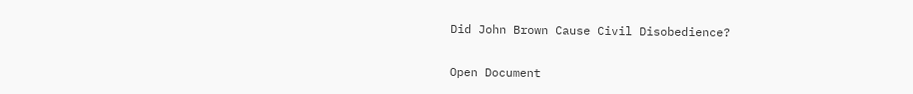Did John Brown Cause Civil Disobedience?

Open Document